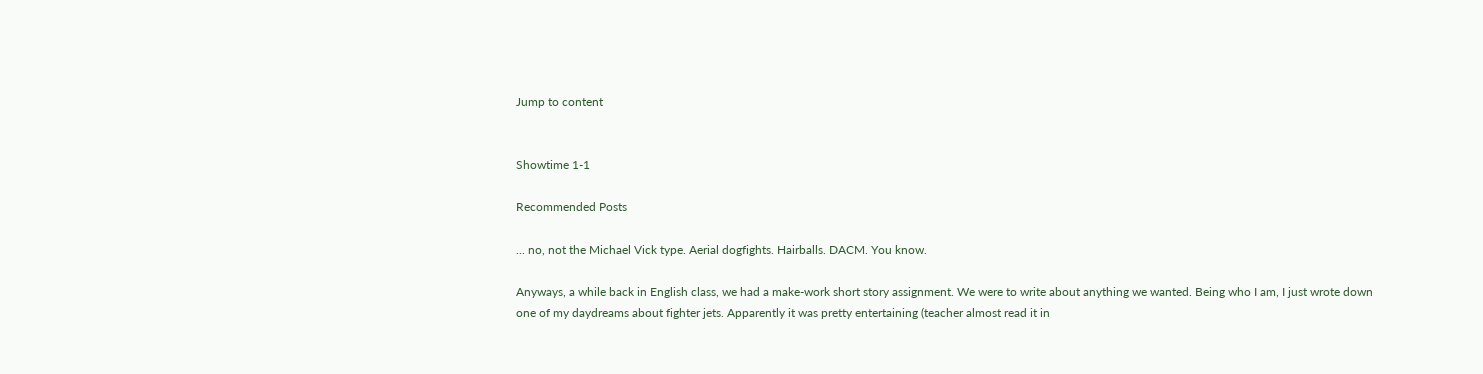Jump to content


Showtime 1-1

Recommended Posts

... no, not the Michael Vick type. Aerial dogfights. Hairballs. DACM. You know.

Anyways, a while back in English class, we had a make-work short story assignment. We were to write about anything we wanted. Being who I am, I just wrote down one of my daydreams about fighter jets. Apparently it was pretty entertaining (teacher almost read it in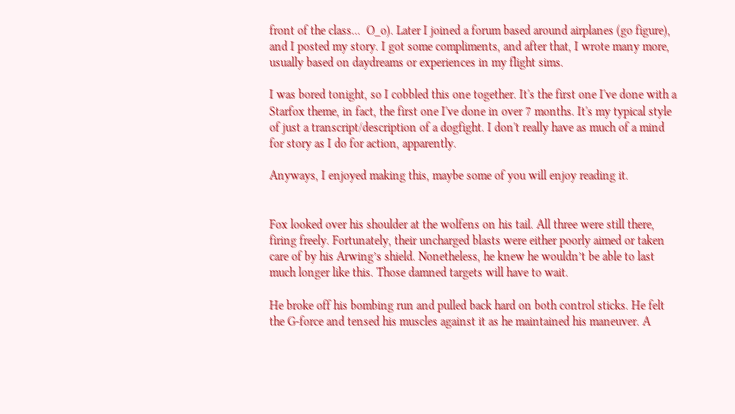front of the class...  O_o). Later I joined a forum based around airplanes (go figure), and I posted my story. I got some compliments, and after that, I wrote many more, usually based on daydreams or experiences in my flight sims.

I was bored tonight, so I cobbled this one together. It's the first one I've done with a Starfox theme, in fact, the first one I've done in over 7 months. It's my typical style of just a transcript/description of a dogfight. I don't really have as much of a mind for story as I do for action, apparently.

Anyways, I enjoyed making this, maybe some of you will enjoy reading it.


Fox looked over his shoulder at the wolfens on his tail. All three were still there, firing freely. Fortunately, their uncharged blasts were either poorly aimed or taken care of by his Arwing’s shield. Nonetheless, he knew he wouldn’t be able to last much longer like this. Those damned targets will have to wait.

He broke off his bombing run and pulled back hard on both control sticks. He felt the G-force and tensed his muscles against it as he maintained his maneuver. A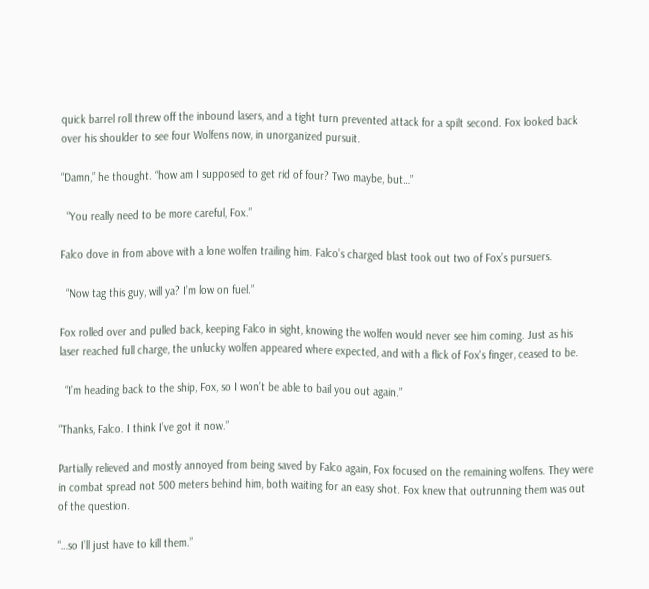quick barrel roll threw off the inbound lasers, and a tight turn prevented attack for a spilt second. Fox looked back over his shoulder to see four Wolfens now, in unorganized pursuit.

“Damn,” he thought. “how am I supposed to get rid of four? Two maybe, but…”

  “You really need to be more careful, Fox.”

Falco dove in from above with a lone wolfen trailing him. Falco’s charged blast took out two of Fox’s pursuers.

  “Now tag this guy, will ya? I’m low on fuel.”

Fox rolled over and pulled back, keeping Falco in sight, knowing the wolfen would never see him coming. Just as his laser reached full charge, the unlucky wolfen appeared where expected, and with a flick of Fox's finger, ceased to be.

  “I’m heading back to the ship, Fox, so I won’t be able to bail you out again.”

“Thanks, Falco. I think I’ve got it now.”

Partially relieved and mostly annoyed from being saved by Falco again, Fox focused on the remaining wolfens. They were in combat spread not 500 meters behind him, both waiting for an easy shot. Fox knew that outrunning them was out of the question.

“…so I’ll just have to kill them.”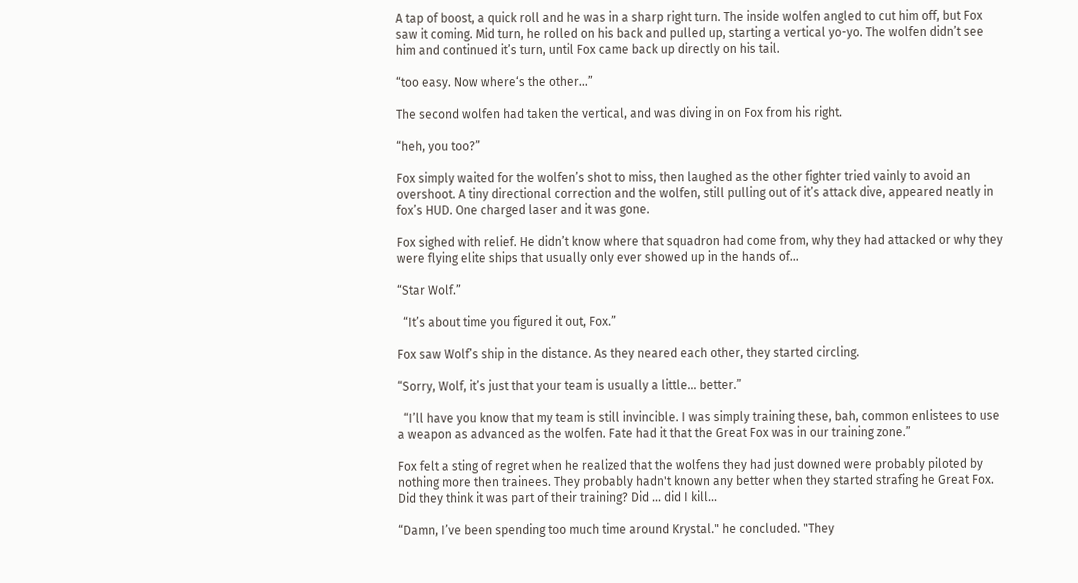A tap of boost, a quick roll and he was in a sharp right turn. The inside wolfen angled to cut him off, but Fox saw it coming. Mid turn, he rolled on his back and pulled up, starting a vertical yo-yo. The wolfen didn’t see him and continued it’s turn, until Fox came back up directly on his tail.

“too easy. Now where‘s the other…”

The second wolfen had taken the vertical, and was diving in on Fox from his right.

“heh, you too?”

Fox simply waited for the wolfen’s shot to miss, then laughed as the other fighter tried vainly to avoid an overshoot. A tiny directional correction and the wolfen, still pulling out of it’s attack dive, appeared neatly in fox’s HUD. One charged laser and it was gone.

Fox sighed with relief. He didn’t know where that squadron had come from, why they had attacked or why they were flying elite ships that usually only ever showed up in the hands of…

“Star Wolf.”

  “It’s about time you figured it out, Fox.”

Fox saw Wolf’s ship in the distance. As they neared each other, they started circling.

“Sorry, Wolf, it’s just that your team is usually a little… better.”

  “I’ll have you know that my team is still invincible. I was simply training these, bah, common enlistees to use a weapon as advanced as the wolfen. Fate had it that the Great Fox was in our training zone.”

Fox felt a sting of regret when he realized that the wolfens they had just downed were probably piloted by nothing more then trainees. They probably hadn't known any better when they started strafing he Great Fox. Did they think it was part of their training? Did ... did I kill...

“Damn, I’ve been spending too much time around Krystal." he concluded. "They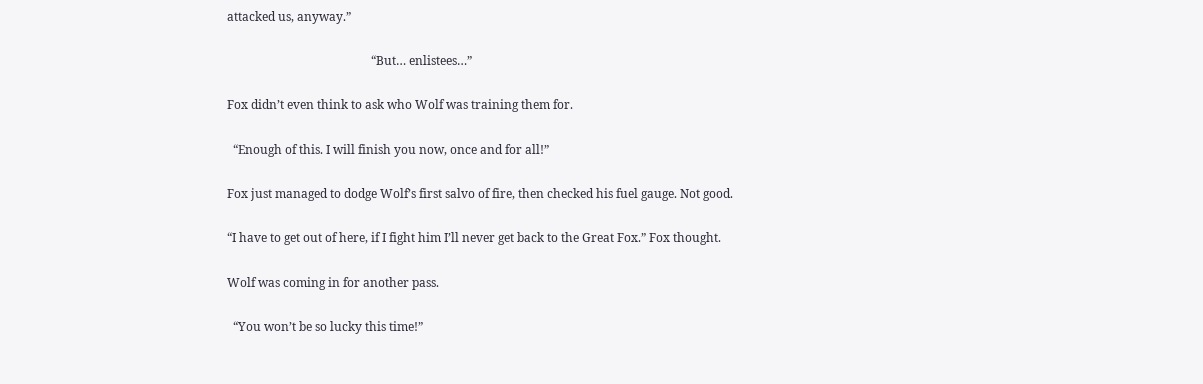attacked us, anyway.”

                                                “But… enlistees…”

Fox didn’t even think to ask who Wolf was training them for.

  “Enough of this. I will finish you now, once and for all!”

Fox just managed to dodge Wolf’s first salvo of fire, then checked his fuel gauge. Not good.

“I have to get out of here, if I fight him I’ll never get back to the Great Fox.” Fox thought.

Wolf was coming in for another pass.

  “You won’t be so lucky this time!”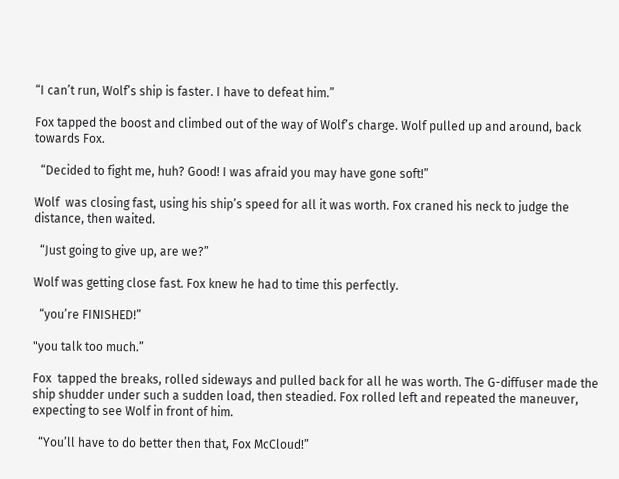“I can’t run, Wolf’s ship is faster. I have to defeat him.”

Fox tapped the boost and climbed out of the way of Wolf’s charge. Wolf pulled up and around, back towards Fox.

  “Decided to fight me, huh? Good! I was afraid you may have gone soft!”

Wolf  was closing fast, using his ship’s speed for all it was worth. Fox craned his neck to judge the distance, then waited.

  “Just going to give up, are we?”

Wolf was getting close fast. Fox knew he had to time this perfectly.

  “you’re FINISHED!”

"you talk too much.”

Fox  tapped the breaks, rolled sideways and pulled back for all he was worth. The G-diffuser made the ship shudder under such a sudden load, then steadied. Fox rolled left and repeated the maneuver, expecting to see Wolf in front of him.

  “You’ll have to do better then that, Fox McCloud!”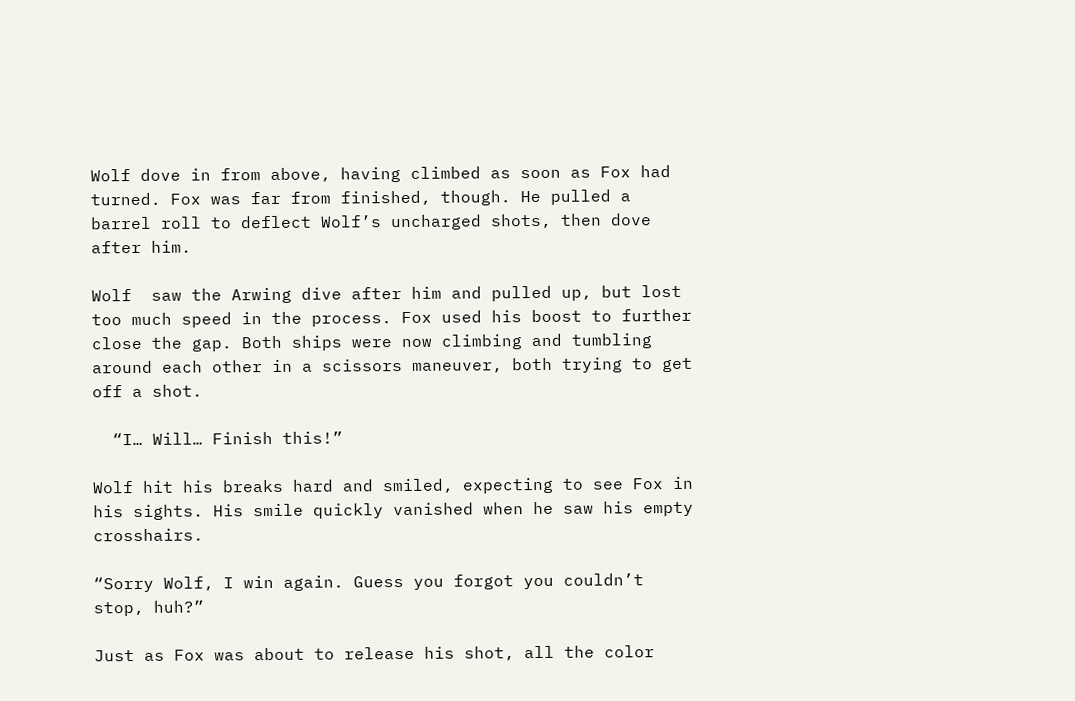Wolf dove in from above, having climbed as soon as Fox had turned. Fox was far from finished, though. He pulled a barrel roll to deflect Wolf’s uncharged shots, then dove after him.

Wolf  saw the Arwing dive after him and pulled up, but lost too much speed in the process. Fox used his boost to further close the gap. Both ships were now climbing and tumbling around each other in a scissors maneuver, both trying to get off a shot.

  “I… Will… Finish this!”

Wolf hit his breaks hard and smiled, expecting to see Fox in his sights. His smile quickly vanished when he saw his empty crosshairs.

“Sorry Wolf, I win again. Guess you forgot you couldn’t stop, huh?”

Just as Fox was about to release his shot, all the color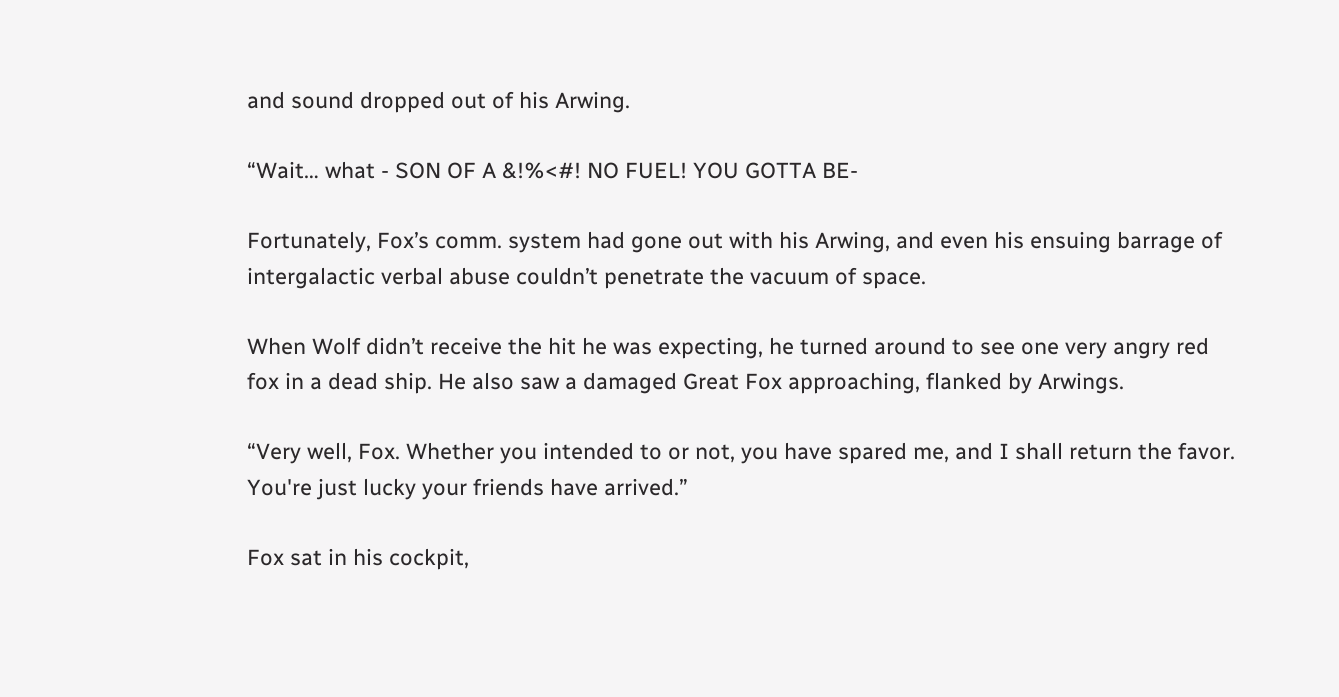and sound dropped out of his Arwing.

“Wait… what - SON OF A &!%<#! NO FUEL! YOU GOTTA BE-

Fortunately, Fox’s comm. system had gone out with his Arwing, and even his ensuing barrage of intergalactic verbal abuse couldn’t penetrate the vacuum of space.

When Wolf didn’t receive the hit he was expecting, he turned around to see one very angry red fox in a dead ship. He also saw a damaged Great Fox approaching, flanked by Arwings.

“Very well, Fox. Whether you intended to or not, you have spared me, and I shall return the favor. You're just lucky your friends have arrived.”

Fox sat in his cockpit,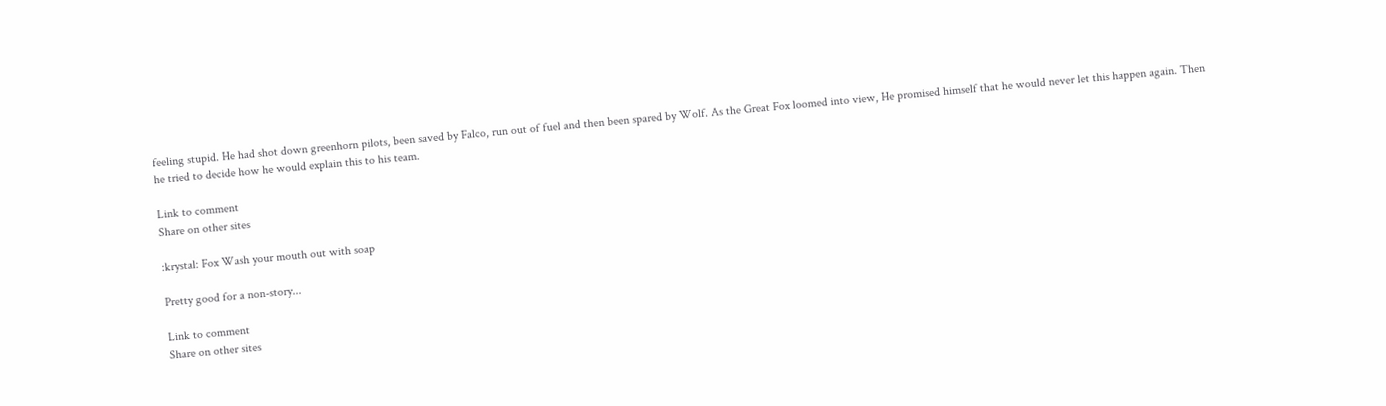feeling stupid. He had shot down greenhorn pilots, been saved by Falco, run out of fuel and then been spared by Wolf. As the Great Fox loomed into view, He promised himself that he would never let this happen again. Then he tried to decide how he would explain this to his team.

Link to comment
Share on other sites

:krystal: Fox Wash your mouth out with soap

Pretty good for a non-story...

Link to comment
Share on other sites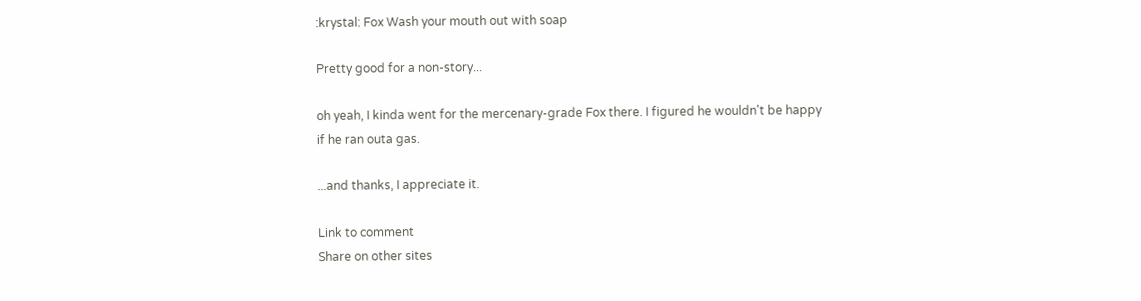:krystal: Fox Wash your mouth out with soap

Pretty good for a non-story...

oh yeah, I kinda went for the mercenary-grade Fox there. I figured he wouldn't be happy if he ran outa gas.

...and thanks, I appreciate it.

Link to comment
Share on other sites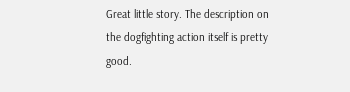Great little story. The description on the dogfighting action itself is pretty good.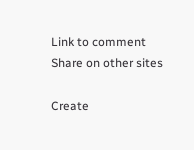Link to comment
Share on other sites

Create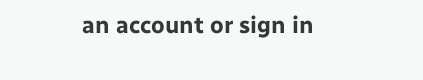an account or sign in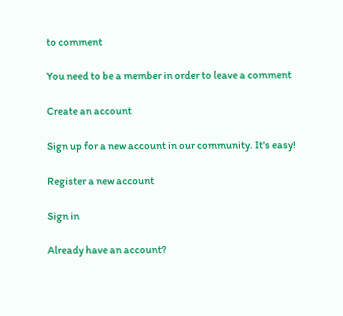to comment

You need to be a member in order to leave a comment

Create an account

Sign up for a new account in our community. It's easy!

Register a new account

Sign in

Already have an account?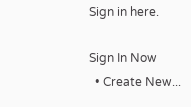Sign in here.

Sign In Now
  • Create New...